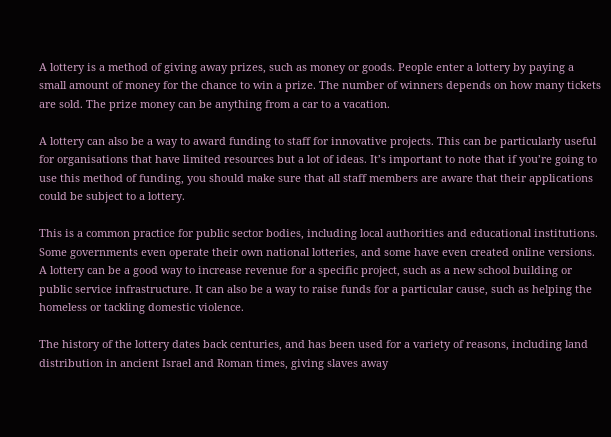A lottery is a method of giving away prizes, such as money or goods. People enter a lottery by paying a small amount of money for the chance to win a prize. The number of winners depends on how many tickets are sold. The prize money can be anything from a car to a vacation.

A lottery can also be a way to award funding to staff for innovative projects. This can be particularly useful for organisations that have limited resources but a lot of ideas. It’s important to note that if you’re going to use this method of funding, you should make sure that all staff members are aware that their applications could be subject to a lottery.

This is a common practice for public sector bodies, including local authorities and educational institutions. Some governments even operate their own national lotteries, and some have even created online versions. A lottery can be a good way to increase revenue for a specific project, such as a new school building or public service infrastructure. It can also be a way to raise funds for a particular cause, such as helping the homeless or tackling domestic violence.

The history of the lottery dates back centuries, and has been used for a variety of reasons, including land distribution in ancient Israel and Roman times, giving slaves away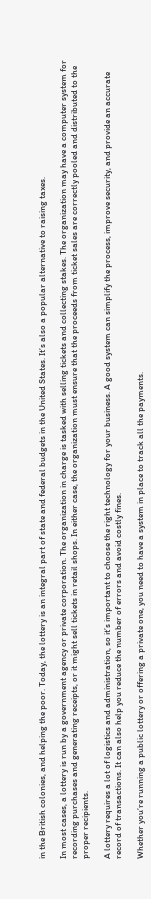in the British colonies, and helping the poor. Today, the lottery is an integral part of state and federal budgets in the United States. It’s also a popular alternative to raising taxes.

In most cases, a lottery is run by a government agency or private corporation. The organization in charge is tasked with selling tickets and collecting stakes. The organization may have a computer system for recording purchases and generating receipts, or it might sell tickets in retail shops. In either case, the organization must ensure that the proceeds from ticket sales are correctly pooled and distributed to the proper recipients.

A lottery requires a lot of logistics and administration, so it’s important to choose the right technology for your business. A good system can simplify the process, improve security, and provide an accurate record of transactions. It can also help you reduce the number of errors and avoid costly fines.

Whether you’re running a public lottery or offering a private one, you need to have a system in place to track all the payments.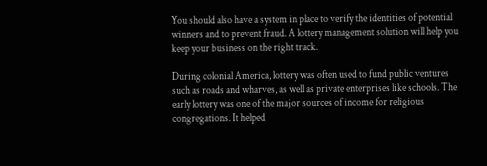You should also have a system in place to verify the identities of potential winners and to prevent fraud. A lottery management solution will help you keep your business on the right track.

During colonial America, lottery was often used to fund public ventures such as roads and wharves, as well as private enterprises like schools. The early lottery was one of the major sources of income for religious congregations. It helped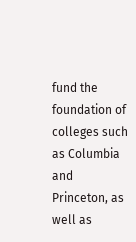fund the foundation of colleges such as Columbia and Princeton, as well as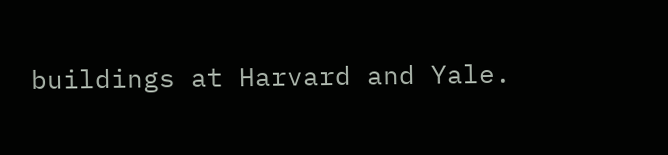buildings at Harvard and Yale.